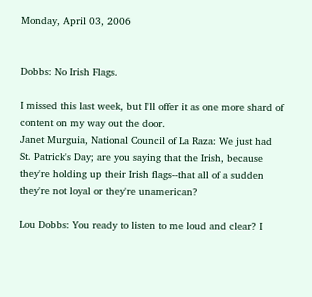Monday, April 03, 2006


Dobbs: No Irish Flags.

I missed this last week, but I'll offer it as one more shard of content on my way out the door.
Janet Murguia, National Council of La Raza: We just had St. Patrick's Day; are you saying that the Irish, because they're holding up their Irish flags--that all of a sudden they're not loyal or they're unamerican?

Lou Dobbs: You ready to listen to me loud and clear? I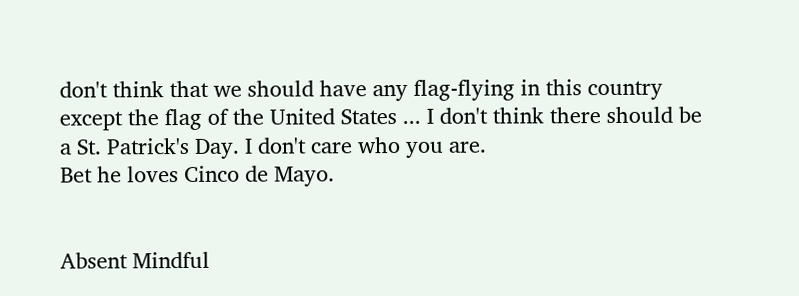don't think that we should have any flag-flying in this country except the flag of the United States ... I don't think there should be a St. Patrick's Day. I don't care who you are.
Bet he loves Cinco de Mayo.


Absent Mindful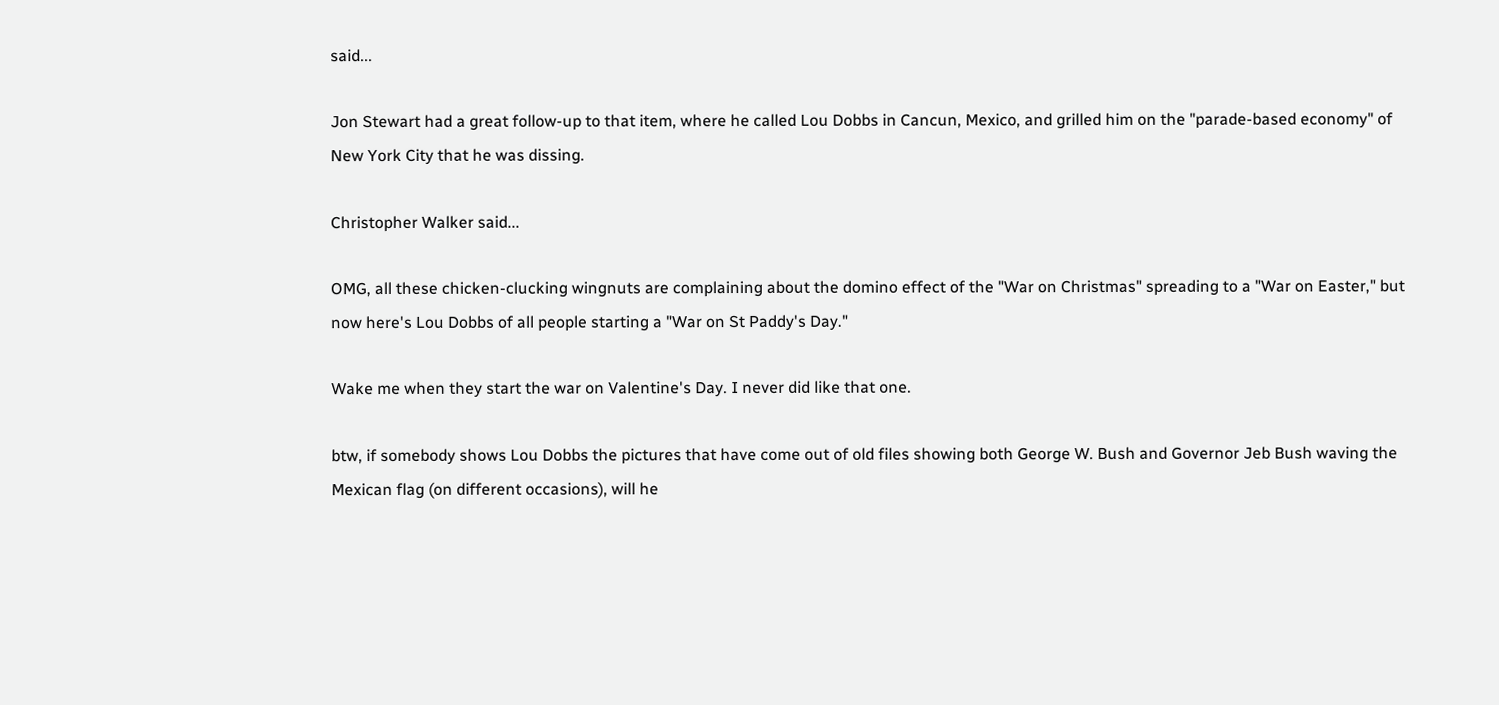said...

Jon Stewart had a great follow-up to that item, where he called Lou Dobbs in Cancun, Mexico, and grilled him on the "parade-based economy" of New York City that he was dissing.

Christopher Walker said...

OMG, all these chicken-clucking wingnuts are complaining about the domino effect of the "War on Christmas" spreading to a "War on Easter," but now here's Lou Dobbs of all people starting a "War on St Paddy's Day."

Wake me when they start the war on Valentine's Day. I never did like that one.

btw, if somebody shows Lou Dobbs the pictures that have come out of old files showing both George W. Bush and Governor Jeb Bush waving the Mexican flag (on different occasions), will he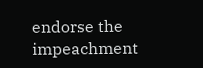endorse the impeachment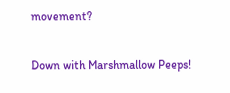movement?

Down with Marshmallow Peeps!